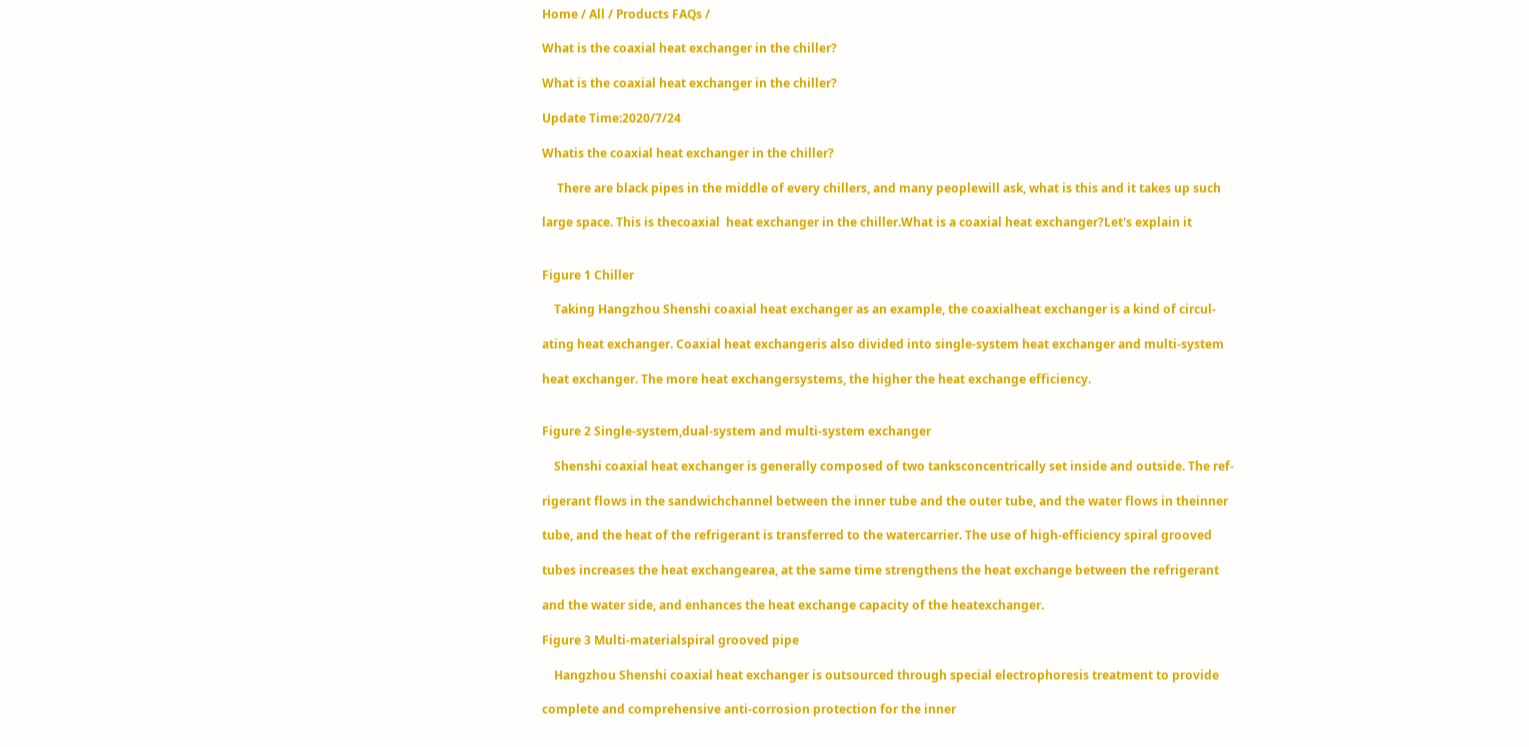Home / All / Products FAQs /

What is the coaxial heat exchanger in the chiller?

What is the coaxial heat exchanger in the chiller?

Update Time:2020/7/24

Whatis the coaxial heat exchanger in the chiller?

     There are black pipes in the middle of every chillers, and many peoplewill ask, what is this and it takes up such

large space. This is thecoaxial  heat exchanger in the chiller.What is a coaxial heat exchanger?Let's explain it


Figure 1 Chiller

    Taking Hangzhou Shenshi coaxial heat exchanger as an example, the coaxialheat exchanger is a kind of circul-

ating heat exchanger. Coaxial heat exchangeris also divided into single-system heat exchanger and multi-system

heat exchanger. The more heat exchangersystems, the higher the heat exchange efficiency.


Figure 2 Single-system,dual-system and multi-system exchanger

    Shenshi coaxial heat exchanger is generally composed of two tanksconcentrically set inside and outside. The ref-

rigerant flows in the sandwichchannel between the inner tube and the outer tube, and the water flows in theinner

tube, and the heat of the refrigerant is transferred to the watercarrier. The use of high-efficiency spiral grooved

tubes increases the heat exchangearea, at the same time strengthens the heat exchange between the refrigerant

and the water side, and enhances the heat exchange capacity of the heatexchanger.

Figure 3 Multi-materialspiral grooved pipe

    Hangzhou Shenshi coaxial heat exchanger is outsourced through special electrophoresis treatment to provide

complete and comprehensive anti-corrosion protection for the inner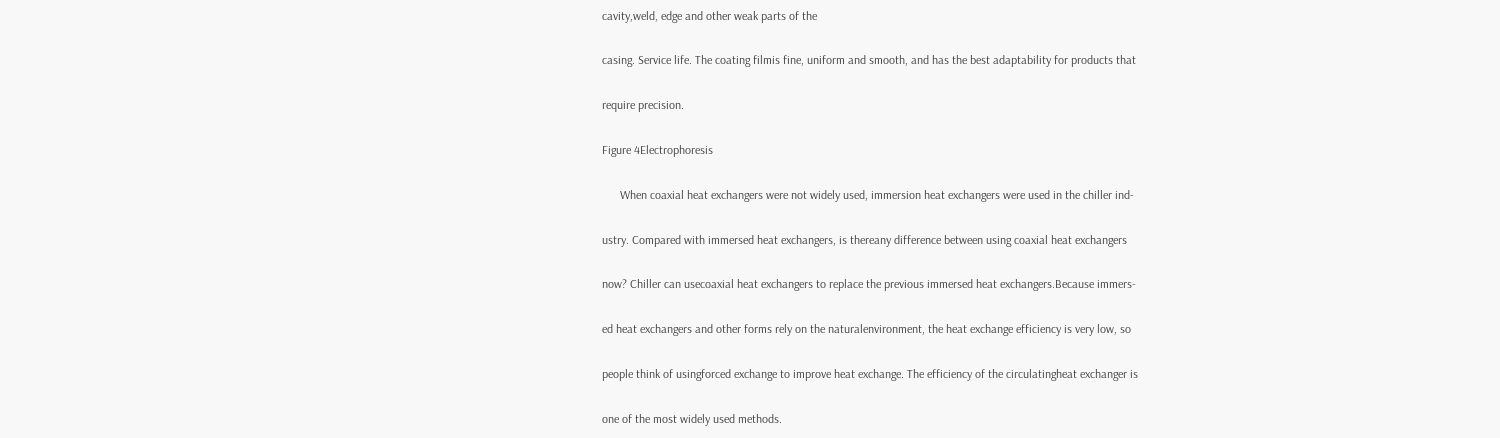cavity,weld, edge and other weak parts of the

casing. Service life. The coating filmis fine, uniform and smooth, and has the best adaptability for products that

require precision.

Figure 4Electrophoresis

      When coaxial heat exchangers were not widely used, immersion heat exchangers were used in the chiller ind-

ustry. Compared with immersed heat exchangers, is thereany difference between using coaxial heat exchangers

now? Chiller can usecoaxial heat exchangers to replace the previous immersed heat exchangers.Because immers-

ed heat exchangers and other forms rely on the naturalenvironment, the heat exchange efficiency is very low, so

people think of usingforced exchange to improve heat exchange. The efficiency of the circulatingheat exchanger is

one of the most widely used methods.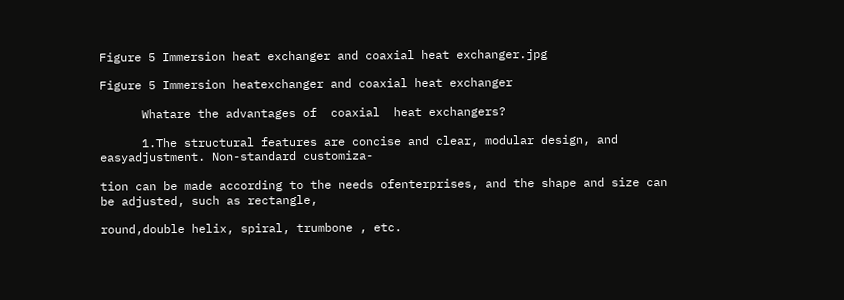Figure 5 Immersion heat exchanger and coaxial heat exchanger.jpg

Figure 5 Immersion heatexchanger and coaxial heat exchanger

      Whatare the advantages of  coaxial  heat exchangers?

      1.The structural features are concise and clear, modular design, and easyadjustment. Non-standard customiza-

tion can be made according to the needs ofenterprises, and the shape and size can be adjusted, such as rectangle,

round,double helix, spiral, trumbone , etc.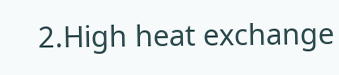2.High heat exchange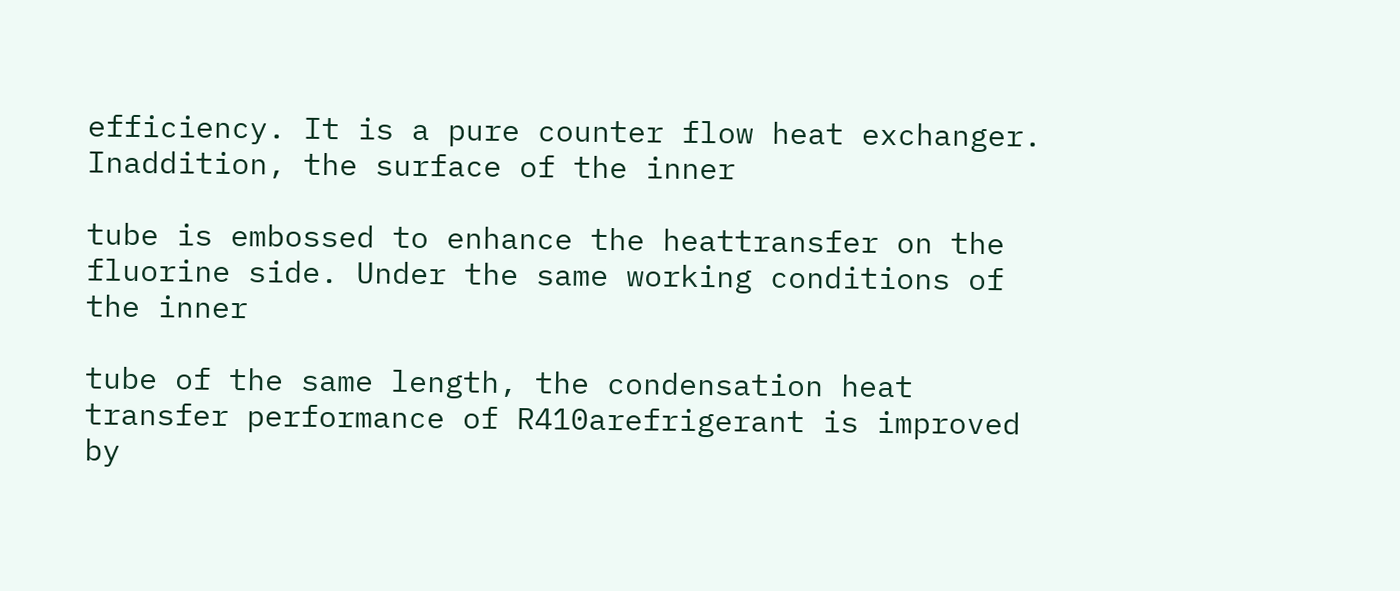efficiency. It is a pure counter flow heat exchanger. Inaddition, the surface of the inner

tube is embossed to enhance the heattransfer on the fluorine side. Under the same working conditions of the inner

tube of the same length, the condensation heat transfer performance of R410arefrigerant is improved by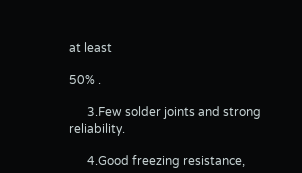at least

50% .

      3.Few solder joints and strong reliability.

      4.Good freezing resistance,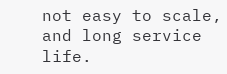not easy to scale, and long service life.